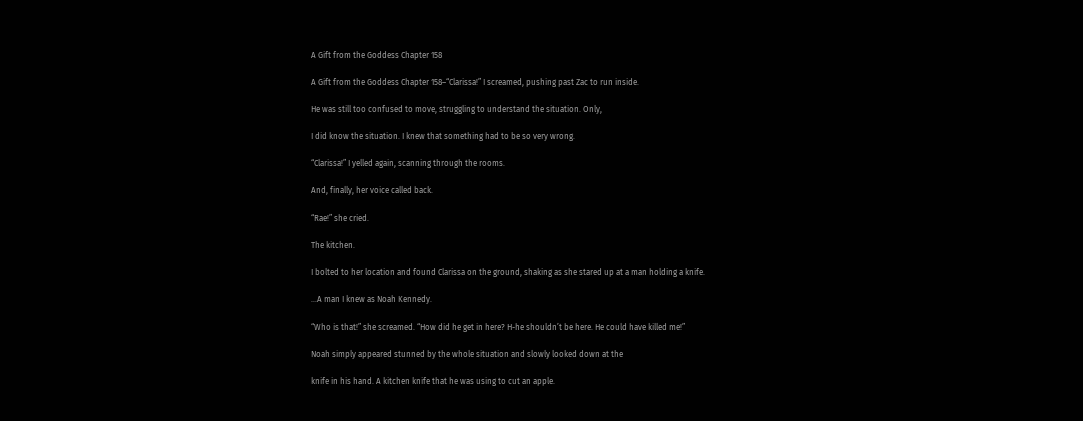A Gift from the Goddess Chapter 158

A Gift from the Goddess Chapter 158–“Clarissa!” I screamed, pushing past Zac to run inside.

He was still too confused to move, struggling to understand the situation. Only,

I did know the situation. I knew that something had to be so very wrong.

“Clarissa!” I yelled again, scanning through the rooms.

And, finally, her voice called back.

“Rae!” she cried.

The kitchen.

I bolted to her location and found Clarissa on the ground, shaking as she stared up at a man holding a knife.

…A man I knew as Noah Kennedy.

“Who is that!” she screamed. “How did he get in here? H-he shouldn’t be here. He could have killed me!”

Noah simply appeared stunned by the whole situation and slowly looked down at the

knife in his hand. A kitchen knife that he was using to cut an apple.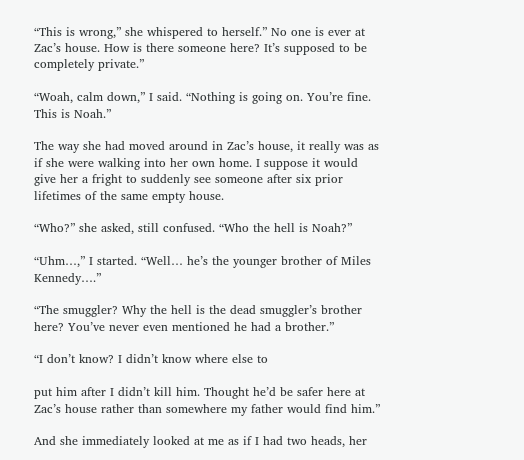“This is wrong,” she whispered to herself.” No one is ever at Zac’s house. How is there someone here? It’s supposed to be completely private.”

“Woah, calm down,” I said. “Nothing is going on. You’re fine. This is Noah.”

The way she had moved around in Zac’s house, it really was as if she were walking into her own home. I suppose it would give her a fright to suddenly see someone after six prior lifetimes of the same empty house.

“Who?” she asked, still confused. “Who the hell is Noah?”

“Uhm…,” I started. “Well… he’s the younger brother of Miles Kennedy….”

“The smuggler? Why the hell is the dead smuggler’s brother here? You’ve never even mentioned he had a brother.”

“I don’t know? I didn’t know where else to

put him after I didn’t kill him. Thought he’d be safer here at Zac’s house rather than somewhere my father would find him.”

And she immediately looked at me as if I had two heads, her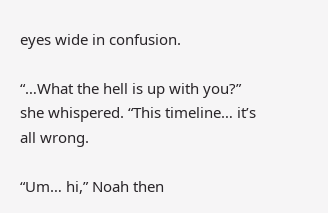eyes wide in confusion.

“…What the hell is up with you?” she whispered. “This timeline… it’s all wrong.

“Um… hi,” Noah then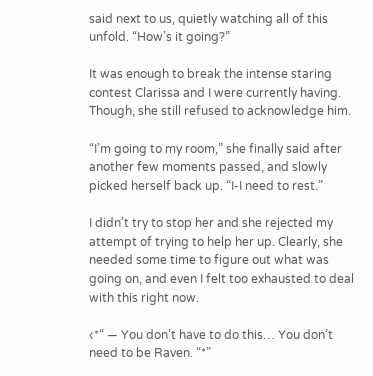said next to us, quietly watching all of this unfold. “How’s it going?”

It was enough to break the intense staring contest Clarissa and I were currently having. Though, she still refused to acknowledge him.

“I’m going to my room,” she finally said after another few moments passed, and slowly picked herself back up. “I-I need to rest.”

I didn’t try to stop her and she rejected my attempt of trying to help her up. Clearly, she needed some time to figure out what was going on, and even I felt too exhausted to deal with this right now.

‹*“ — You don’t have to do this… You don’t need to be Raven. “*”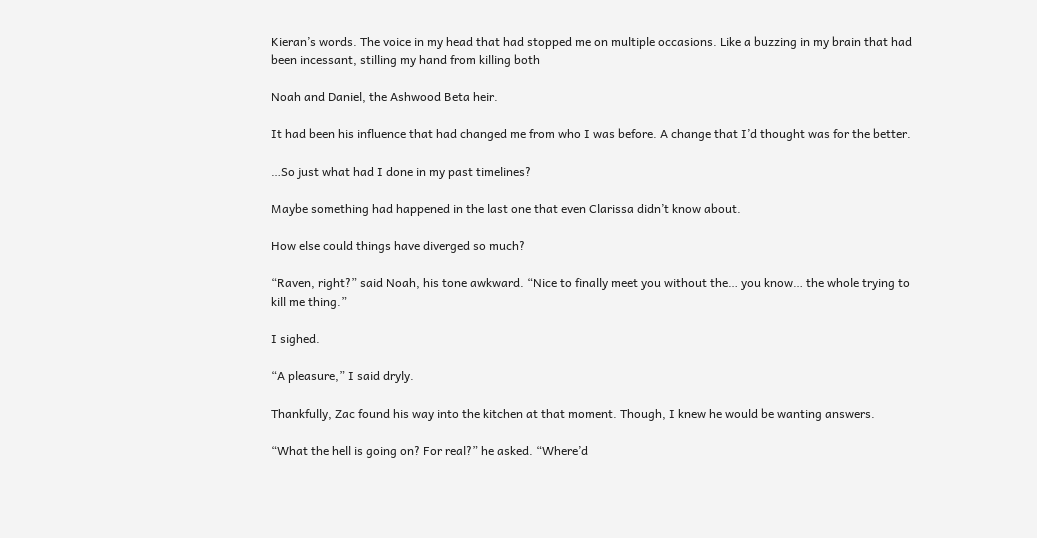Kieran’s words. The voice in my head that had stopped me on multiple occasions. Like a buzzing in my brain that had been incessant, stilling my hand from killing both

Noah and Daniel, the Ashwood Beta heir.

It had been his influence that had changed me from who I was before. A change that I’d thought was for the better.

…So just what had I done in my past timelines?

Maybe something had happened in the last one that even Clarissa didn’t know about.

How else could things have diverged so much?

“Raven, right?” said Noah, his tone awkward. “Nice to finally meet you without the… you know… the whole trying to kill me thing.”

I sighed.

“A pleasure,” I said dryly.

Thankfully, Zac found his way into the kitchen at that moment. Though, I knew he would be wanting answers.

“What the hell is going on? For real?” he asked. “Where’d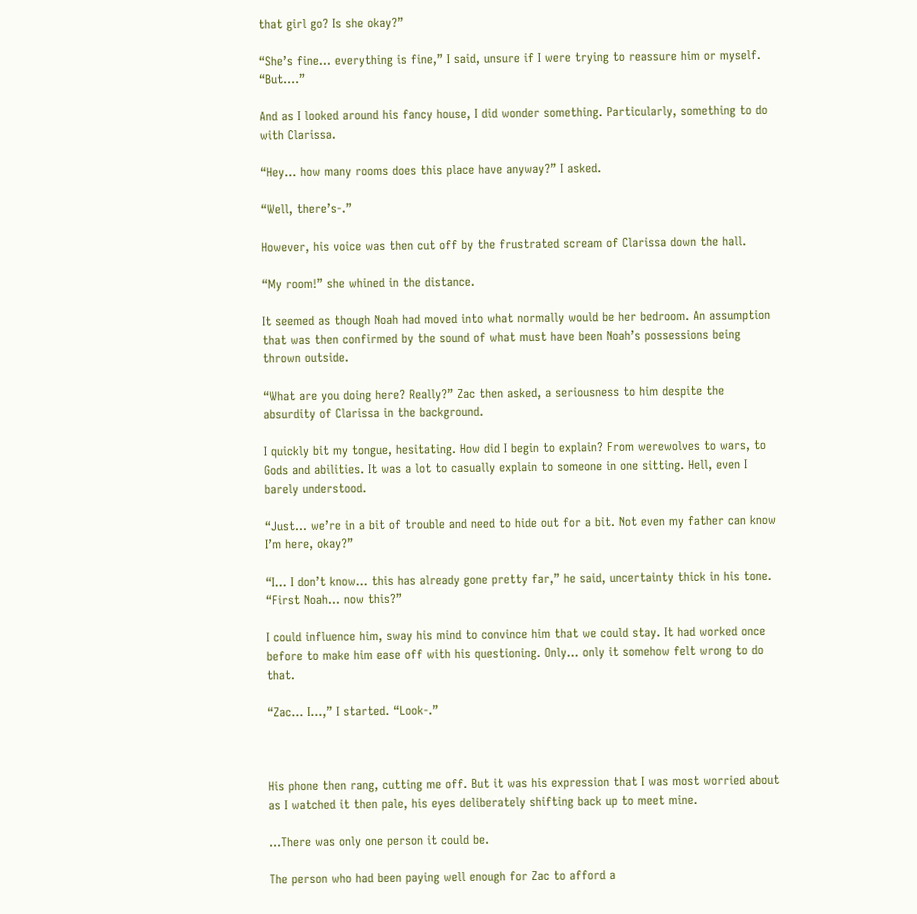that girl go? Is she okay?”

“She’s fine… everything is fine,” I said, unsure if I were trying to reassure him or myself. “But….”

And as I looked around his fancy house, I did wonder something. Particularly, something to do with Clarissa.

“Hey… how many rooms does this place have anyway?” I asked.

“Well, there’s-.”

However, his voice was then cut off by the frustrated scream of Clarissa down the hall.

“My room!” she whined in the distance.

It seemed as though Noah had moved into what normally would be her bedroom. An assumption that was then confirmed by the sound of what must have been Noah’s possessions being thrown outside.

“What are you doing here? Really?” Zac then asked, a seriousness to him despite the absurdity of Clarissa in the background.

I quickly bit my tongue, hesitating. How did I begin to explain? From werewolves to wars, to Gods and abilities. It was a lot to casually explain to someone in one sitting. Hell, even I barely understood.

“Just… we’re in a bit of trouble and need to hide out for a bit. Not even my father can know I’m here, okay?”

“I… I don’t know… this has already gone pretty far,” he said, uncertainty thick in his tone. “First Noah… now this?”

I could influence him, sway his mind to convince him that we could stay. It had worked once before to make him ease off with his questioning. Only… only it somehow felt wrong to do that.

“Zac… I…,” I started. “Look-.”



His phone then rang, cutting me off. But it was his expression that I was most worried about as I watched it then pale, his eyes deliberately shifting back up to meet mine.

…There was only one person it could be.

The person who had been paying well enough for Zac to afford a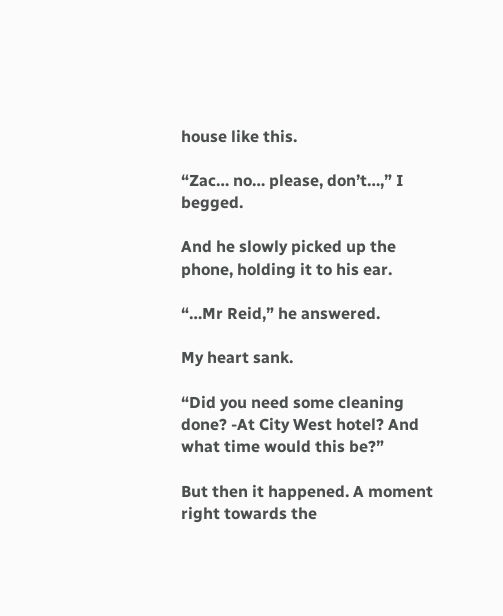house like this.

“Zac… no… please, don’t…,” I begged.

And he slowly picked up the phone, holding it to his ear.

“…Mr Reid,” he answered.

My heart sank.

“Did you need some cleaning done? -At City West hotel? And what time would this be?”

But then it happened. A moment right towards the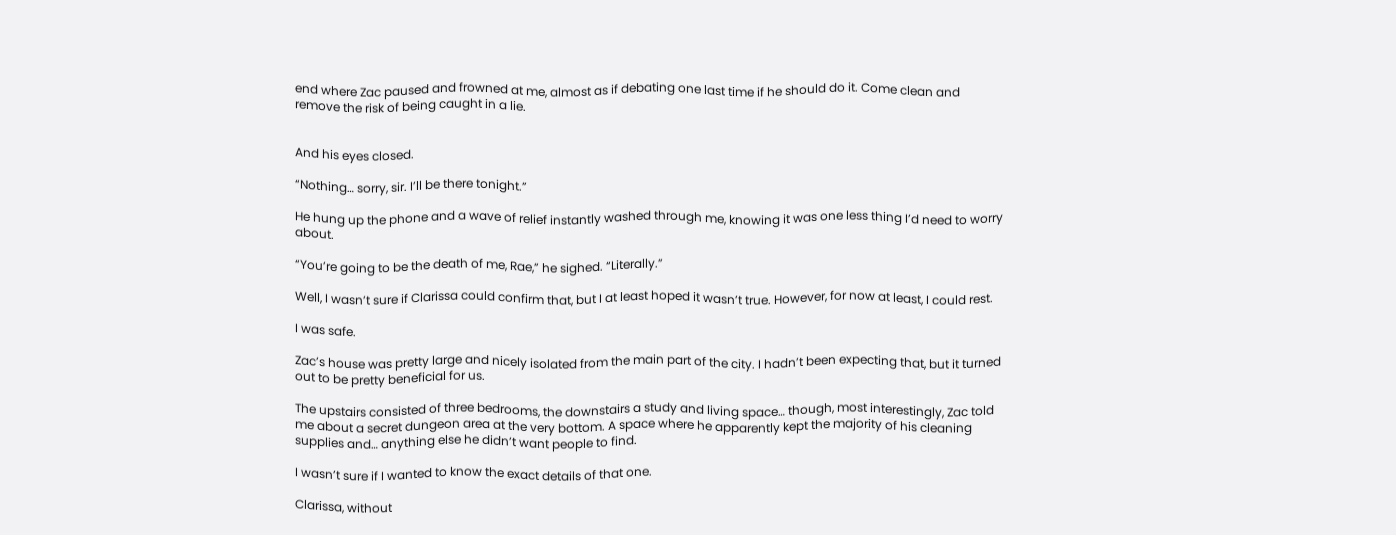end where Zac paused and frowned at me, almost as if debating one last time if he should do it. Come clean and remove the risk of being caught in a lie.


And his eyes closed.

“Nothing… sorry, sir. I’ll be there tonight.”

He hung up the phone and a wave of relief instantly washed through me, knowing it was one less thing I’d need to worry about.

“You’re going to be the death of me, Rae,” he sighed. “Literally.”

Well, I wasn’t sure if Clarissa could confirm that, but I at least hoped it wasn’t true. However, for now at least, I could rest.

I was safe.

Zac’s house was pretty large and nicely isolated from the main part of the city. I hadn’t been expecting that, but it turned out to be pretty beneficial for us.

The upstairs consisted of three bedrooms, the downstairs a study and living space… though, most interestingly, Zac told me about a secret dungeon area at the very bottom. A space where he apparently kept the majority of his cleaning supplies and… anything else he didn’t want people to find.

I wasn’t sure if I wanted to know the exact details of that one.

Clarissa, without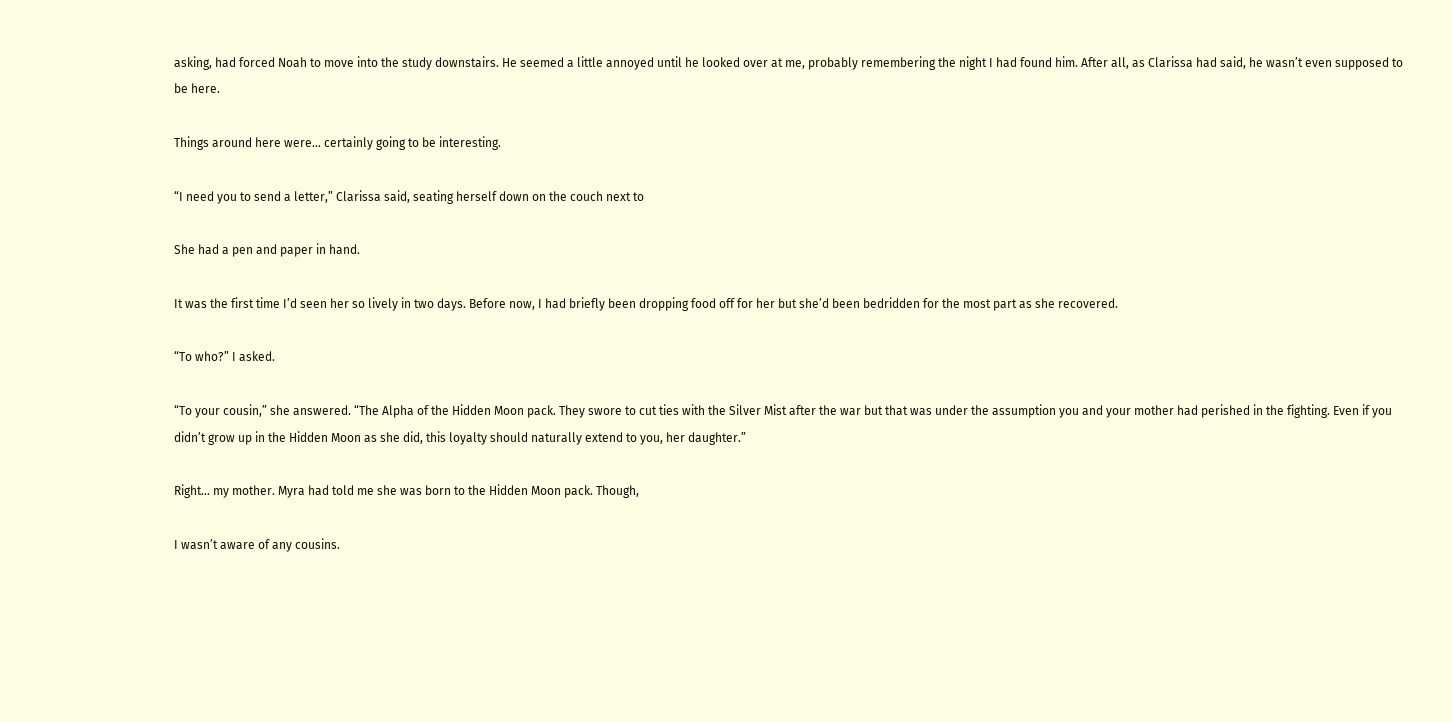asking, had forced Noah to move into the study downstairs. He seemed a little annoyed until he looked over at me, probably remembering the night I had found him. After all, as Clarissa had said, he wasn’t even supposed to be here.

Things around here were… certainly going to be interesting.

“I need you to send a letter,” Clarissa said, seating herself down on the couch next to

She had a pen and paper in hand.

It was the first time I’d seen her so lively in two days. Before now, I had briefly been dropping food off for her but she’d been bedridden for the most part as she recovered.

“To who?” I asked.

“To your cousin,” she answered. “The Alpha of the Hidden Moon pack. They swore to cut ties with the Silver Mist after the war but that was under the assumption you and your mother had perished in the fighting. Even if you didn’t grow up in the Hidden Moon as she did, this loyalty should naturally extend to you, her daughter.”

Right… my mother. Myra had told me she was born to the Hidden Moon pack. Though,

I wasn’t aware of any cousins.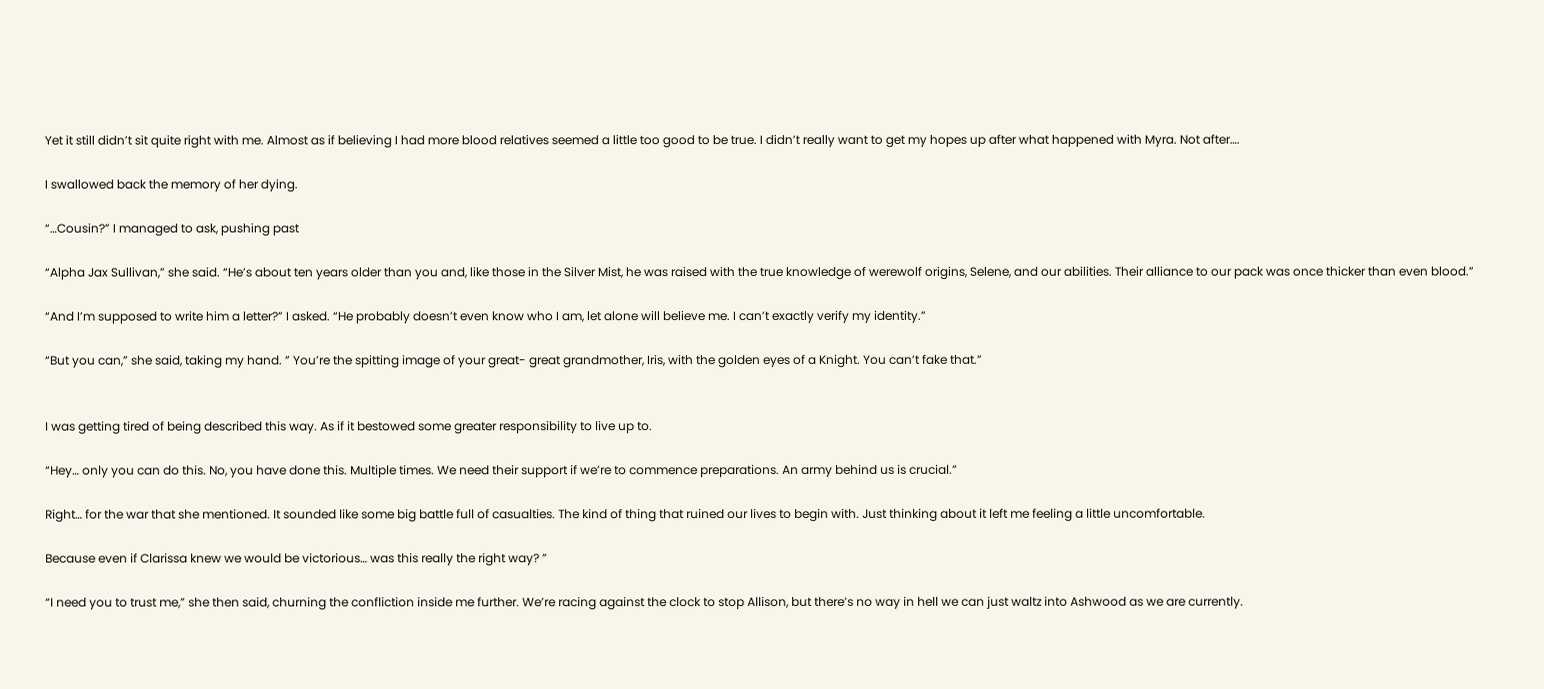Yet it still didn’t sit quite right with me. Almost as if believing I had more blood relatives seemed a little too good to be true. I didn’t really want to get my hopes up after what happened with Myra. Not after….

I swallowed back the memory of her dying.

“…Cousin?” I managed to ask, pushing past

“Alpha Jax Sullivan,” she said. “He’s about ten years older than you and, like those in the Silver Mist, he was raised with the true knowledge of werewolf origins, Selene, and our abilities. Their alliance to our pack was once thicker than even blood.”

“And I’m supposed to write him a letter?” I asked. “He probably doesn’t even know who I am, let alone will believe me. I can’t exactly verify my identity.”

“But you can,” she said, taking my hand. ” You’re the spitting image of your great- great grandmother, Iris, with the golden eyes of a Knight. You can’t fake that.”


I was getting tired of being described this way. As if it bestowed some greater responsibility to live up to.

“Hey… only you can do this. No, you have done this. Multiple times. We need their support if we’re to commence preparations. An army behind us is crucial.”

Right… for the war that she mentioned. It sounded like some big battle full of casualties. The kind of thing that ruined our lives to begin with. Just thinking about it left me feeling a little uncomfortable.

Because even if Clarissa knew we would be victorious… was this really the right way? ”

“I need you to trust me,” she then said, churning the confliction inside me further. We’re racing against the clock to stop Allison, but there’s no way in hell we can just waltz into Ashwood as we are currently.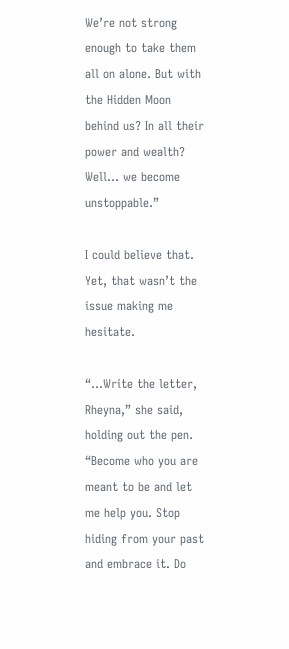We’re not strong enough to take them all on alone. But with the Hidden Moon behind us? In all their power and wealth? Well… we become unstoppable.”

I could believe that. Yet, that wasn’t the issue making me hesitate.

“…Write the letter, Rheyna,” she said, holding out the pen. “Become who you are meant to be and let me help you. Stop hiding from your past and embrace it. Do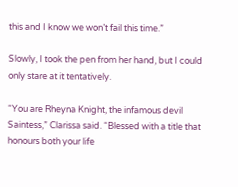this and I know we won’t fail this time.”

Slowly, I took the pen from her hand, but I could only stare at it tentatively.

“You are Rheyna Knight, the infamous devil Saintess,” Clarissa said. “Blessed with a title that honours both your life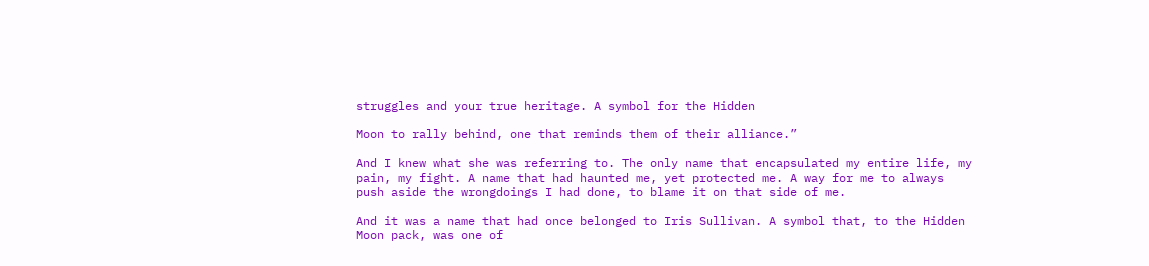struggles and your true heritage. A symbol for the Hidden

Moon to rally behind, one that reminds them of their alliance.”

And I knew what she was referring to. The only name that encapsulated my entire life, my pain, my fight. A name that had haunted me, yet protected me. A way for me to always push aside the wrongdoings I had done, to blame it on that side of me.

And it was a name that had once belonged to Iris Sullivan. A symbol that, to the Hidden Moon pack, was one of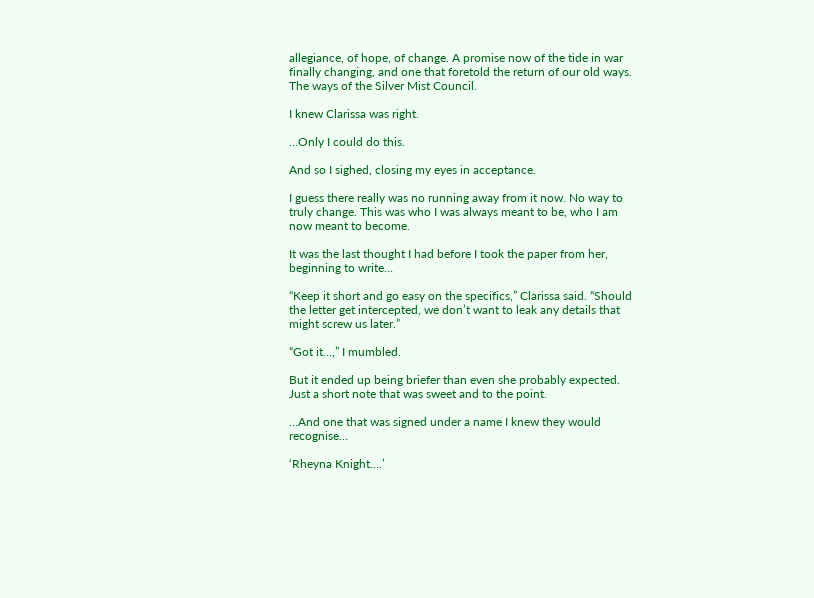allegiance, of hope, of change. A promise now of the tide in war finally changing, and one that foretold the return of our old ways. The ways of the Silver Mist Council.

I knew Clarissa was right.

…Only I could do this.

And so I sighed, closing my eyes in acceptance.

I guess there really was no running away from it now. No way to truly change. This was who I was always meant to be, who I am now meant to become.

It was the last thought I had before I took the paper from her, beginning to write…

“Keep it short and go easy on the specifics,” Clarissa said. “Should the letter get intercepted, we don’t want to leak any details that might screw us later.”

“Got it…,” I mumbled.

But it ended up being briefer than even she probably expected. Just a short note that was sweet and to the point.

…And one that was signed under a name I knew they would recognise…

‘Rheyna Knight….’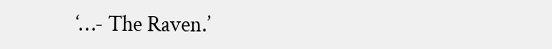‘…- The Raven.’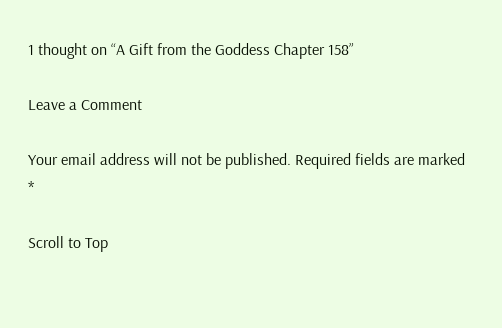1 thought on “A Gift from the Goddess Chapter 158”

Leave a Comment

Your email address will not be published. Required fields are marked *

Scroll to Top